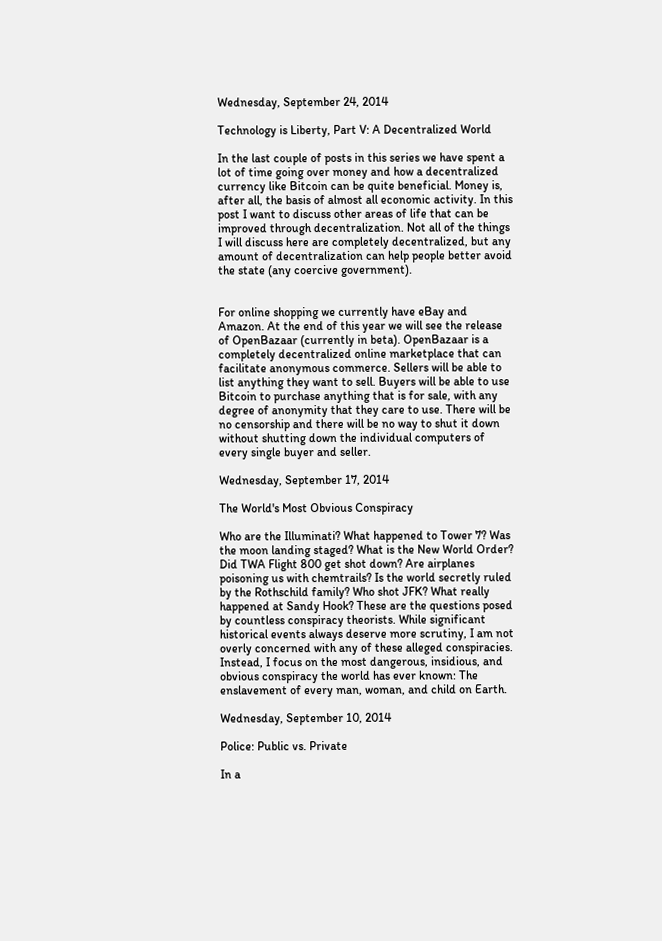Wednesday, September 24, 2014

Technology is Liberty, Part V: A Decentralized World

In the last couple of posts in this series we have spent a lot of time going over money and how a decentralized currency like Bitcoin can be quite beneficial. Money is, after all, the basis of almost all economic activity. In this post I want to discuss other areas of life that can be improved through decentralization. Not all of the things I will discuss here are completely decentralized, but any amount of decentralization can help people better avoid the state (any coercive government).


For online shopping we currently have eBay and Amazon. At the end of this year we will see the release of OpenBazaar (currently in beta). OpenBazaar is a completely decentralized online marketplace that can facilitate anonymous commerce. Sellers will be able to list anything they want to sell. Buyers will be able to use Bitcoin to purchase anything that is for sale, with any degree of anonymity that they care to use. There will be no censorship and there will be no way to shut it down without shutting down the individual computers of every single buyer and seller.

Wednesday, September 17, 2014

The World's Most Obvious Conspiracy

Who are the Illuminati? What happened to Tower 7? Was the moon landing staged? What is the New World Order? Did TWA Flight 800 get shot down? Are airplanes poisoning us with chemtrails? Is the world secretly ruled by the Rothschild family? Who shot JFK? What really happened at Sandy Hook? These are the questions posed by countless conspiracy theorists. While significant historical events always deserve more scrutiny, I am not overly concerned with any of these alleged conspiracies. Instead, I focus on the most dangerous, insidious, and obvious conspiracy the world has ever known: The enslavement of every man, woman, and child on Earth.

Wednesday, September 10, 2014

Police: Public vs. Private

In a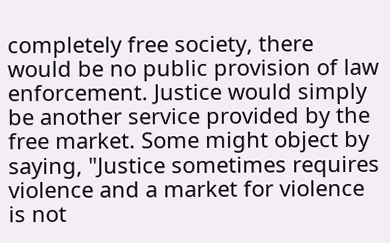completely free society, there would be no public provision of law enforcement. Justice would simply be another service provided by the free market. Some might object by saying, "Justice sometimes requires violence and a market for violence is not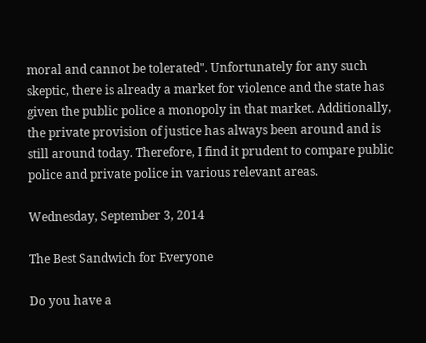moral and cannot be tolerated". Unfortunately for any such skeptic, there is already a market for violence and the state has given the public police a monopoly in that market. Additionally, the private provision of justice has always been around and is still around today. Therefore, I find it prudent to compare public police and private police in various relevant areas.

Wednesday, September 3, 2014

The Best Sandwich for Everyone

Do you have a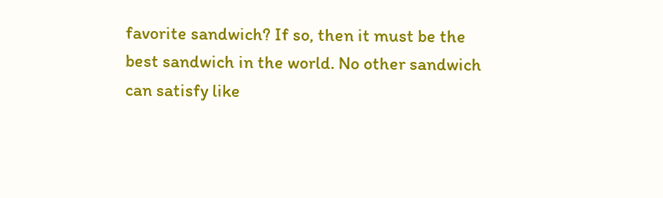favorite sandwich? If so, then it must be the best sandwich in the world. No other sandwich can satisfy like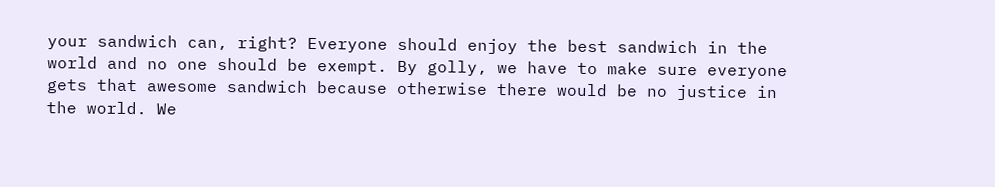your sandwich can, right? Everyone should enjoy the best sandwich in the world and no one should be exempt. By golly, we have to make sure everyone gets that awesome sandwich because otherwise there would be no justice in the world. We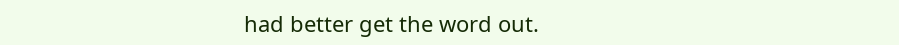had better get the word out.